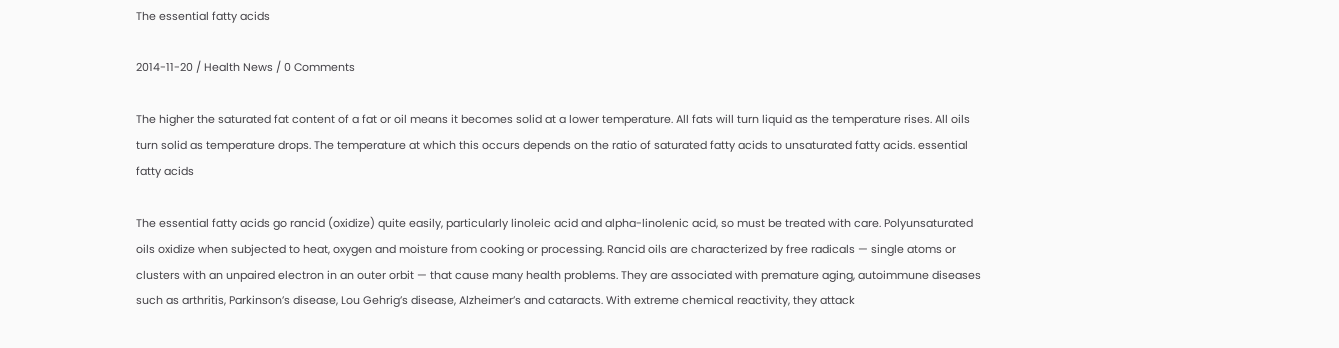The essential fatty acids

2014-11-20 / Health News / 0 Comments

The higher the saturated fat content of a fat or oil means it becomes solid at a lower temperature. All fats will turn liquid as the temperature rises. All oils turn solid as temperature drops. The temperature at which this occurs depends on the ratio of saturated fatty acids to unsaturated fatty acids. essential fatty acids

The essential fatty acids go rancid (oxidize) quite easily, particularly linoleic acid and alpha-linolenic acid, so must be treated with care. Polyunsaturated oils oxidize when subjected to heat, oxygen and moisture from cooking or processing. Rancid oils are characterized by free radicals — single atoms or clusters with an unpaired electron in an outer orbit — that cause many health problems. They are associated with premature aging, autoimmune diseases such as arthritis, Parkinson’s disease, Lou Gehrig’s disease, Alzheimer’s and cataracts. With extreme chemical reactivity, they attack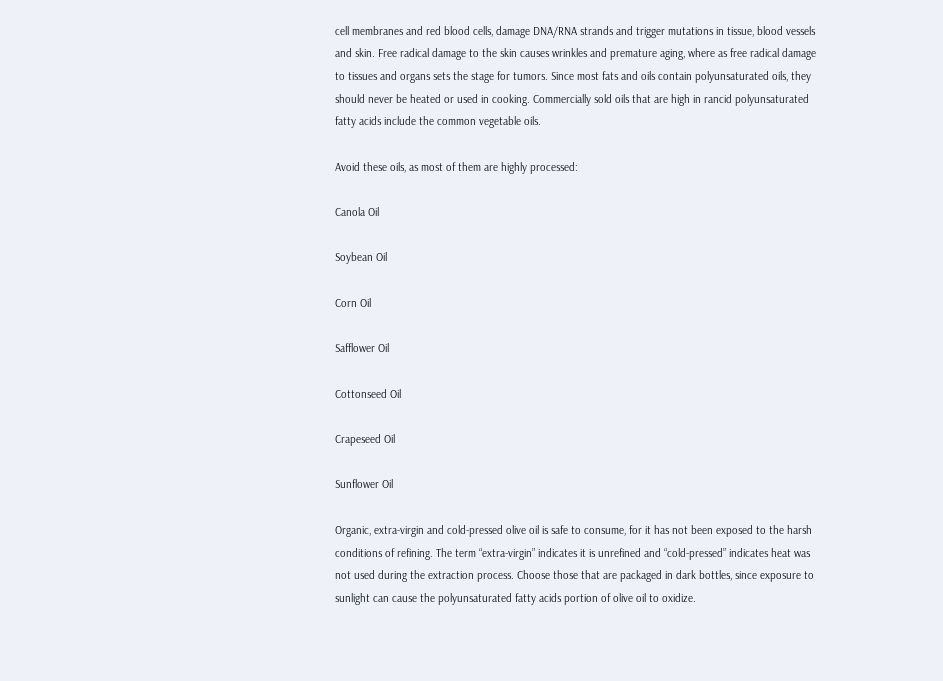cell membranes and red blood cells, damage DNA/RNA strands and trigger mutations in tissue, blood vessels and skin. Free radical damage to the skin causes wrinkles and premature aging, where as free radical damage to tissues and organs sets the stage for tumors. Since most fats and oils contain polyunsaturated oils, they should never be heated or used in cooking. Commercially sold oils that are high in rancid polyunsaturated fatty acids include the common vegetable oils.

Avoid these oils, as most of them are highly processed:

Canola Oil

Soybean Oil

Corn Oil

Safflower Oil

Cottonseed Oil

Crapeseed Oil

Sunflower Oil

Organic, extra-virgin and cold-pressed olive oil is safe to consume, for it has not been exposed to the harsh conditions of refining. The term “extra-virgin” indicates it is unrefined and “cold-pressed” indicates heat was not used during the extraction process. Choose those that are packaged in dark bottles, since exposure to sunlight can cause the polyunsaturated fatty acids portion of olive oil to oxidize.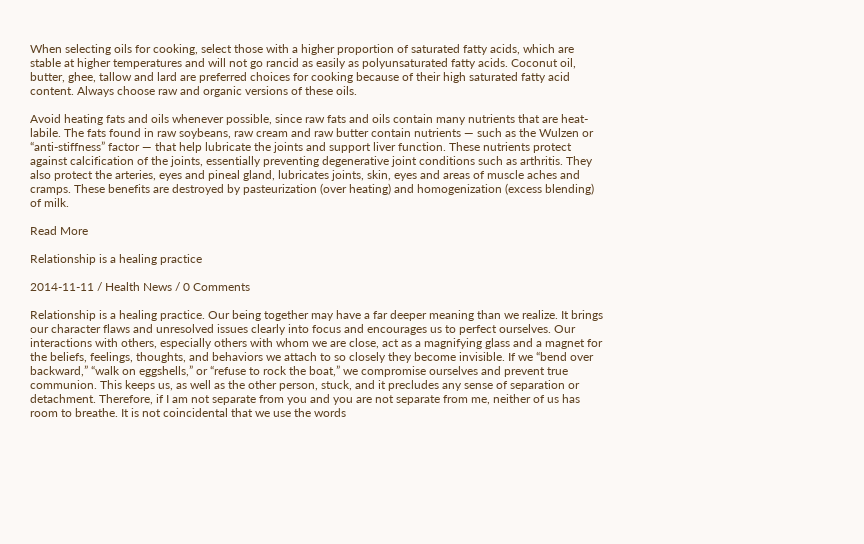When selecting oils for cooking, select those with a higher proportion of saturated fatty acids, which are stable at higher temperatures and will not go rancid as easily as polyunsaturated fatty acids. Coconut oil, butter, ghee, tallow and lard are preferred choices for cooking because of their high saturated fatty acid content. Always choose raw and organic versions of these oils.

Avoid heating fats and oils whenever possible, since raw fats and oils contain many nutrients that are heat-labile. The fats found in raw soybeans, raw cream and raw butter contain nutrients — such as the Wulzen or “anti-stiffness” factor — that help lubricate the joints and support liver function. These nutrients protect against calcification of the joints, essentially preventing degenerative joint conditions such as arthritis. They also protect the arteries, eyes and pineal gland, lubricates joints, skin, eyes and areas of muscle aches and cramps. These benefits are destroyed by pasteurization (over heating) and homogenization (excess blending) of milk.

Read More

Relationship is a healing practice

2014-11-11 / Health News / 0 Comments

Relationship is a healing practice. Our being together may have a far deeper meaning than we realize. It brings our character flaws and unresolved issues clearly into focus and encourages us to perfect ourselves. Our interactions with others, especially others with whom we are close, act as a magnifying glass and a magnet for the beliefs, feelings, thoughts, and behaviors we attach to so closely they become invisible. If we “bend over backward,” “walk on eggshells,” or “refuse to rock the boat,” we compromise ourselves and prevent true communion. This keeps us, as well as the other person, stuck, and it precludes any sense of separation or detachment. Therefore, if I am not separate from you and you are not separate from me, neither of us has room to breathe. It is not coincidental that we use the words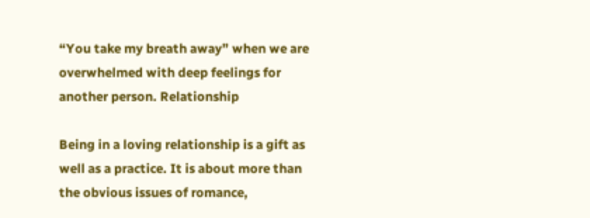“You take my breath away” when we are overwhelmed with deep feelings for another person. Relationship

Being in a loving relationship is a gift as well as a practice. It is about more than the obvious issues of romance,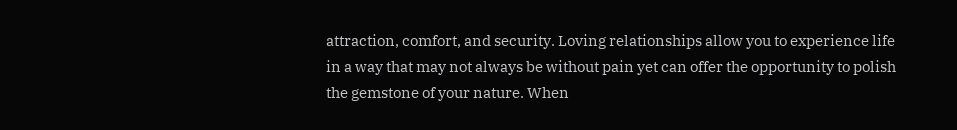attraction, comfort, and security. Loving relationships allow you to experience life in a way that may not always be without pain yet can offer the opportunity to polish the gemstone of your nature. When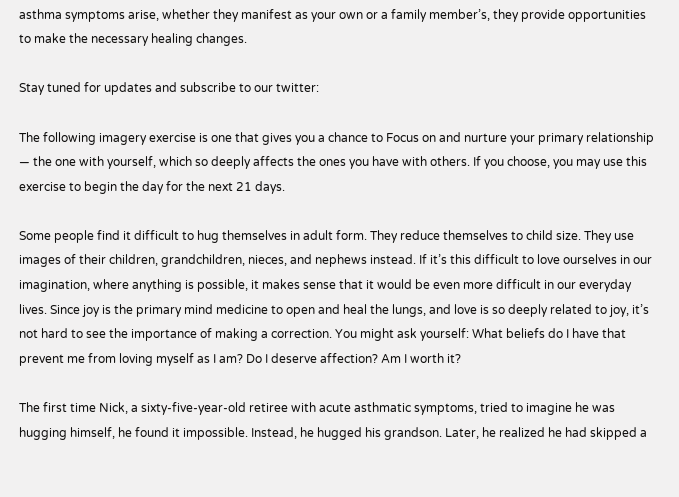asthma symptoms arise, whether they manifest as your own or a family member’s, they provide opportunities to make the necessary healing changes.

Stay tuned for updates and subscribe to our twitter:

The following imagery exercise is one that gives you a chance to Focus on and nurture your primary relationship — the one with yourself, which so deeply affects the ones you have with others. If you choose, you may use this exercise to begin the day for the next 21 days.

Some people find it difficult to hug themselves in adult form. They reduce themselves to child size. They use images of their children, grandchildren, nieces, and nephews instead. If it’s this difficult to love ourselves in our imagination, where anything is possible, it makes sense that it would be even more difficult in our everyday lives. Since joy is the primary mind medicine to open and heal the lungs, and love is so deeply related to joy, it’s not hard to see the importance of making a correction. You might ask yourself: What beliefs do I have that prevent me from loving myself as I am? Do I deserve affection? Am I worth it?

The first time Nick, a sixty-five-year-old retiree with acute asthmatic symptoms, tried to imagine he was hugging himself, he found it impossible. Instead, he hugged his grandson. Later, he realized he had skipped a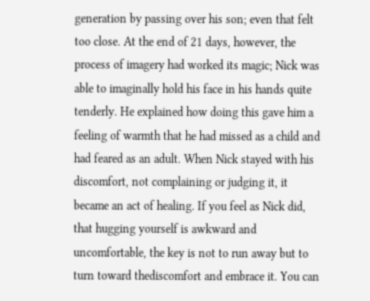generation by passing over his son; even that felt too close. At the end of 21 days, however, the process of imagery had worked its magic; Nick was able to imaginally hold his face in his hands quite tenderly. He explained how doing this gave him a feeling of warmth that he had missed as a child and had feared as an adult. When Nick stayed with his discomfort, not complaining or judging it, it became an act of healing. If you feel as Nick did, that hugging yourself is awkward and uncomfortable, the key is not to run away but to turn toward thediscomfort and embrace it. You can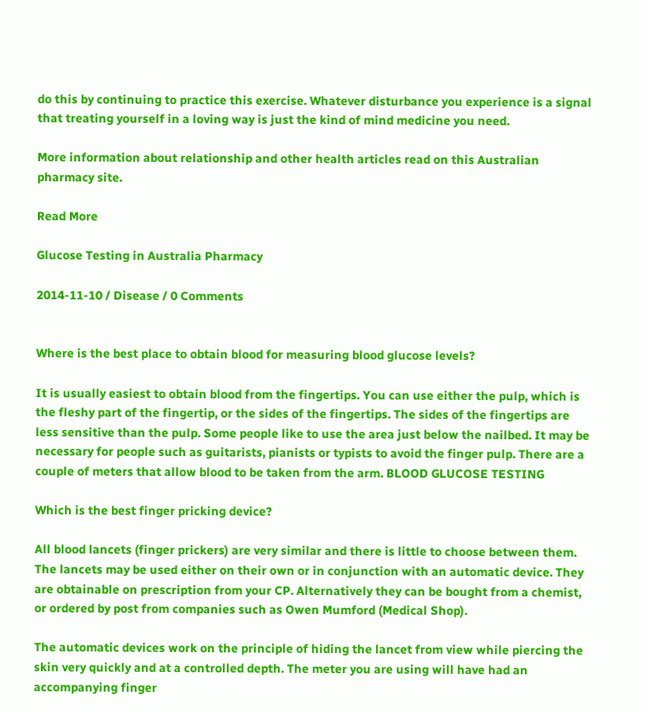do this by continuing to practice this exercise. Whatever disturbance you experience is a signal that treating yourself in a loving way is just the kind of mind medicine you need.

More information about relationship and other health articles read on this Australian pharmacy site.

Read More

Glucose Testing in Australia Pharmacy

2014-11-10 / Disease / 0 Comments


Where is the best place to obtain blood for measuring blood glucose levels?

It is usually easiest to obtain blood from the fingertips. You can use either the pulp, which is the fleshy part of the fingertip, or the sides of the fingertips. The sides of the fingertips are less sensitive than the pulp. Some people like to use the area just below the nailbed. It may be necessary for people such as guitarists, pianists or typists to avoid the finger pulp. There are a couple of meters that allow blood to be taken from the arm. BLOOD GLUCOSE TESTING

Which is the best finger pricking device?

All blood lancets (finger prickers) are very similar and there is little to choose between them. The lancets may be used either on their own or in conjunction with an automatic device. They are obtainable on prescription from your CP. Alternatively they can be bought from a chemist, or ordered by post from companies such as Owen Mumford (Medical Shop).

The automatic devices work on the principle of hiding the lancet from view while piercing the skin very quickly and at a controlled depth. The meter you are using will have had an accompanying finger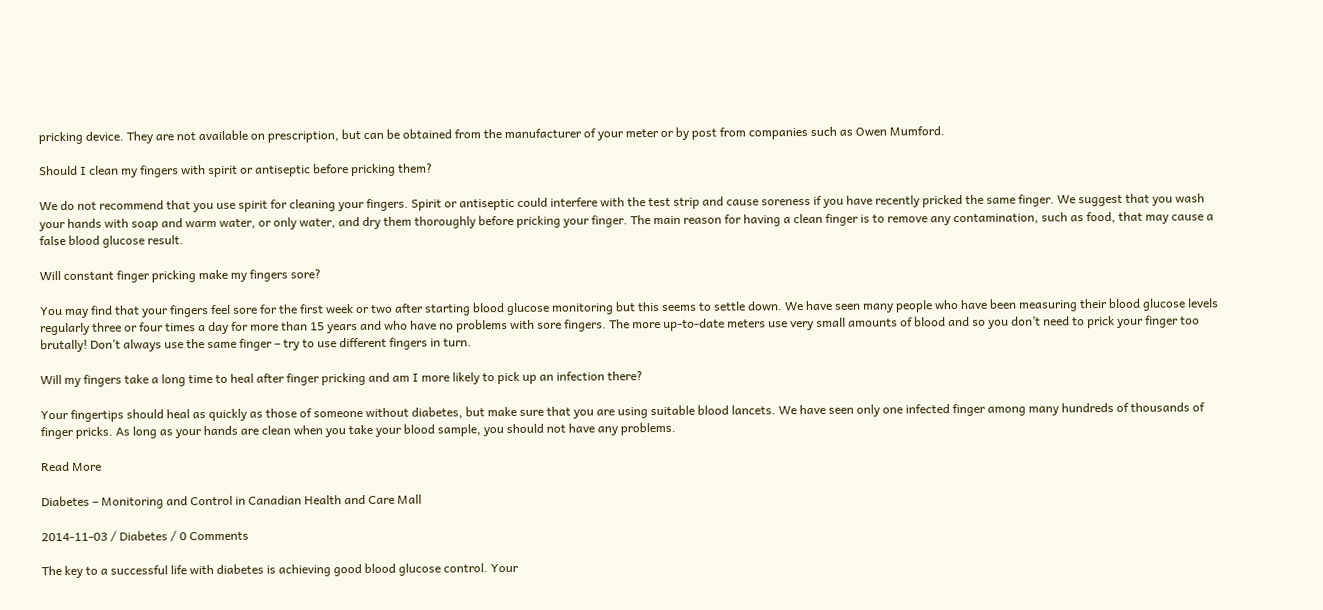pricking device. They are not available on prescription, but can be obtained from the manufacturer of your meter or by post from companies such as Owen Mumford.

Should I clean my fingers with spirit or antiseptic before pricking them?

We do not recommend that you use spirit for cleaning your fingers. Spirit or antiseptic could interfere with the test strip and cause soreness if you have recently pricked the same finger. We suggest that you wash your hands with soap and warm water, or only water, and dry them thoroughly before pricking your finger. The main reason for having a clean finger is to remove any contamination, such as food, that may cause a false blood glucose result.

Will constant finger pricking make my fingers sore?

You may find that your fingers feel sore for the first week or two after starting blood glucose monitoring but this seems to settle down. We have seen many people who have been measuring their blood glucose levels regularly three or four times a day for more than 15 years and who have no problems with sore fingers. The more up-to-date meters use very small amounts of blood and so you don’t need to prick your finger too brutally! Don’t always use the same finger – try to use different fingers in turn.

Will my fingers take a long time to heal after finger pricking and am I more likely to pick up an infection there?

Your fingertips should heal as quickly as those of someone without diabetes, but make sure that you are using suitable blood lancets. We have seen only one infected finger among many hundreds of thousands of finger pricks. As long as your hands are clean when you take your blood sample, you should not have any problems.

Read More

Diabetes – Monitoring and Control in Canadian Health and Care Mall

2014-11-03 / Diabetes / 0 Comments

The key to a successful life with diabetes is achieving good blood glucose control. Your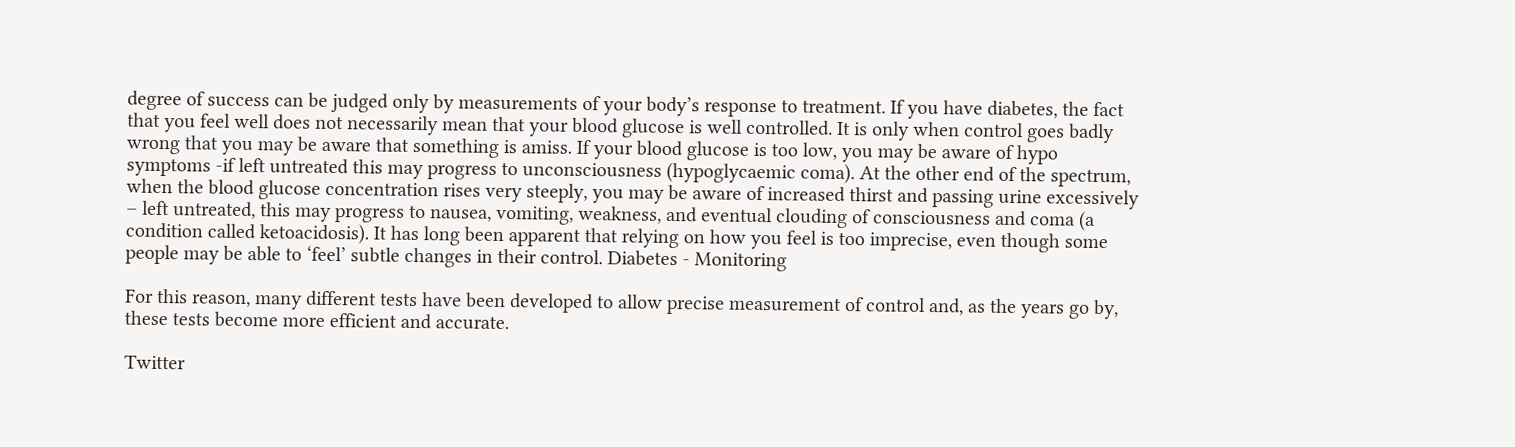degree of success can be judged only by measurements of your body’s response to treatment. If you have diabetes, the fact that you feel well does not necessarily mean that your blood glucose is well controlled. It is only when control goes badly wrong that you may be aware that something is amiss. If your blood glucose is too low, you may be aware of hypo symptoms -if left untreated this may progress to unconsciousness (hypoglycaemic coma). At the other end of the spectrum, when the blood glucose concentration rises very steeply, you may be aware of increased thirst and passing urine excessively – left untreated, this may progress to nausea, vomiting, weakness, and eventual clouding of consciousness and coma (a condition called ketoacidosis). It has long been apparent that relying on how you feel is too imprecise, even though some people may be able to ‘feel’ subtle changes in their control. Diabetes - Monitoring

For this reason, many different tests have been developed to allow precise measurement of control and, as the years go by, these tests become more efficient and accurate.

Twitter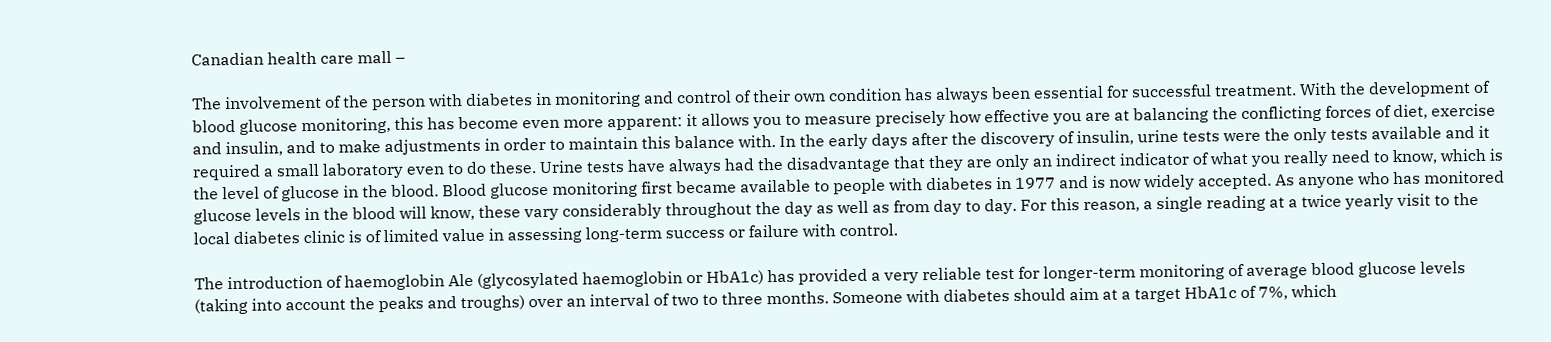Canadian health care mall –

The involvement of the person with diabetes in monitoring and control of their own condition has always been essential for successful treatment. With the development of blood glucose monitoring, this has become even more apparent: it allows you to measure precisely how effective you are at balancing the conflicting forces of diet, exercise and insulin, and to make adjustments in order to maintain this balance with. In the early days after the discovery of insulin, urine tests were the only tests available and it required a small laboratory even to do these. Urine tests have always had the disadvantage that they are only an indirect indicator of what you really need to know, which is the level of glucose in the blood. Blood glucose monitoring first became available to people with diabetes in 1977 and is now widely accepted. As anyone who has monitored glucose levels in the blood will know, these vary considerably throughout the day as well as from day to day. For this reason, a single reading at a twice yearly visit to the local diabetes clinic is of limited value in assessing long-term success or failure with control.

The introduction of haemoglobin Ale (glycosylated haemoglobin or HbA1c) has provided a very reliable test for longer-term monitoring of average blood glucose levels (taking into account the peaks and troughs) over an interval of two to three months. Someone with diabetes should aim at a target HbA1c of 7%, which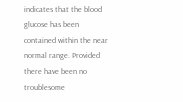indicates that the blood glucose has been contained within the near normal range. Provided there have been no troublesome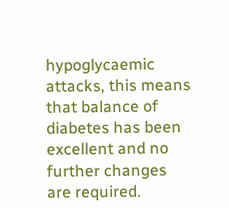hypoglycaemic attacks, this means that balance of diabetes has been excellent and no further changes are required.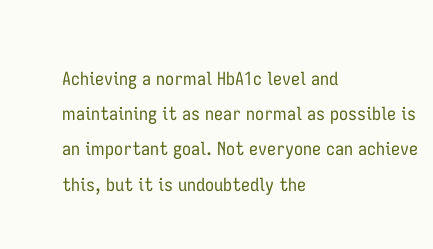Achieving a normal HbA1c level and maintaining it as near normal as possible is an important goal. Not everyone can achieve this, but it is undoubtedly the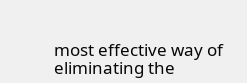most effective way of eliminating the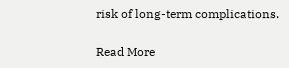risk of long-term complications.

Read More